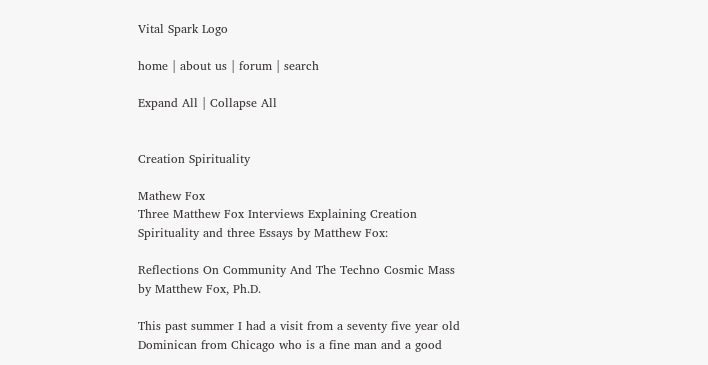Vital Spark Logo

home | about us | forum | search

Expand All | Collapse All


Creation Spirituality

Mathew Fox
Three Matthew Fox Interviews Explaining Creation Spirituality and three Essays by Matthew Fox:

Reflections On Community And The Techno Cosmic Mass
by Matthew Fox, Ph.D.

This past summer I had a visit from a seventy five year old Dominican from Chicago who is a fine man and a good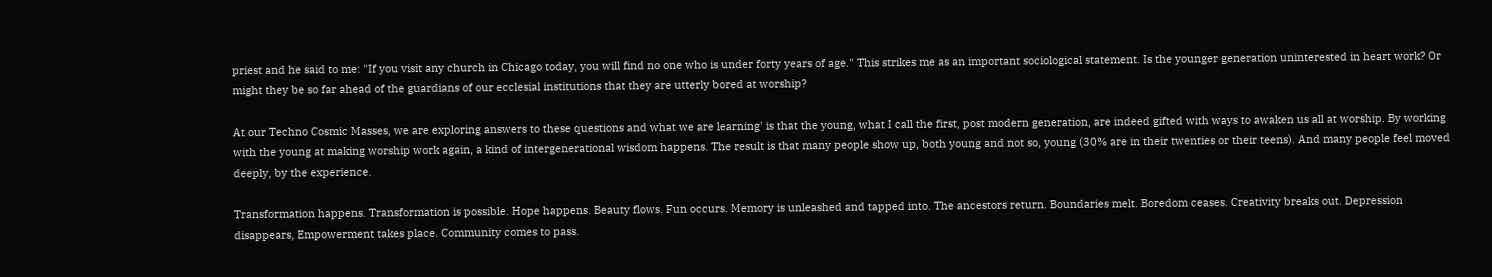priest and he said to me: "If you visit any church in Chicago today, you will find no one who is under forty years of age." This strikes me as an important sociological statement. Is the younger generation uninterested in heart work? Or might they be so far ahead of the guardians of our ecclesial institutions that they are utterly bored at worship?

At our Techno Cosmic Masses, we are exploring answers to these questions and what we are learning' is that the young, what I call the first, post modern generation, are indeed gifted with ways to awaken us all at worship. By working with the young at making worship work again, a kind of intergenerational wisdom happens. The result is that many people show up, both young and not so, young (30% are in their twenties or their teens). And many people feel moved deeply, by the experience.

Transformation happens. Transformation is possible. Hope happens. Beauty flows. Fun occurs. Memory is unleashed and tapped into. The ancestors return. Boundaries melt. Boredom ceases. Creativity breaks out. Depression disappears, Empowerment takes place. Community comes to pass.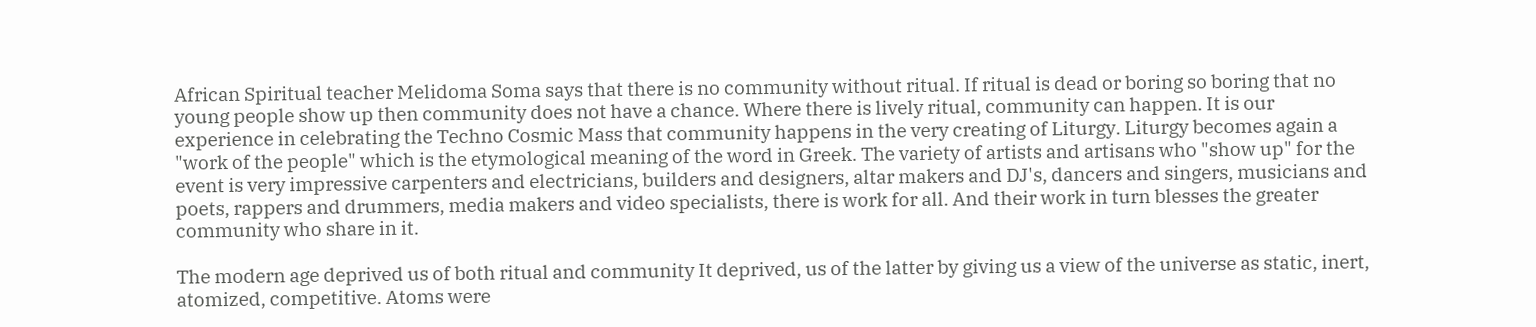African Spiritual teacher Melidoma Soma says that there is no community without ritual. If ritual is dead or boring so boring that no young people show up then community does not have a chance. Where there is lively ritual, community can happen. It is our experience in celebrating the Techno Cosmic Mass that community happens in the very creating of Liturgy. Liturgy becomes again a "work of the people" which is the etymological meaning of the word in Greek. The variety of artists and artisans who "show up" for the event is very impressive carpenters and electricians, builders and designers, altar makers and DJ's, dancers and singers, musicians and poets, rappers and drummers, media makers and video specialists, there is work for all. And their work in turn blesses the greater community who share in it.

The modern age deprived us of both ritual and community It deprived, us of the latter by giving us a view of the universe as static, inert, atomized, competitive. Atoms were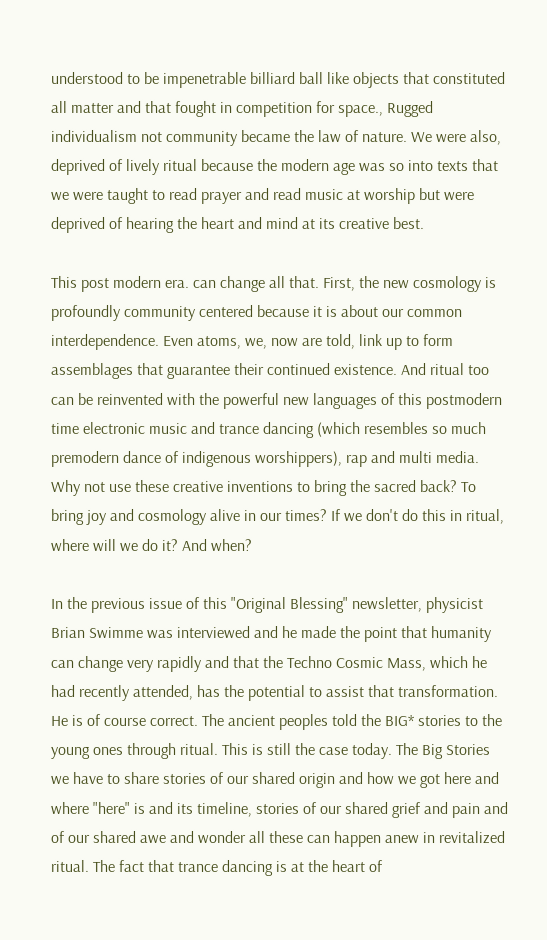understood to be impenetrable billiard ball like objects that constituted all matter and that fought in competition for space., Rugged individualism not community became the law of nature. We were also, deprived of lively ritual because the modern age was so into texts that we were taught to read prayer and read music at worship but were deprived of hearing the heart and mind at its creative best.

This post modern era. can change all that. First, the new cosmology is profoundly community centered because it is about our common interdependence. Even atoms, we, now are told, link up to form assemblages that guarantee their continued existence. And ritual too can be reinvented with the powerful new languages of this postmodern time electronic music and trance dancing (which resembles so much premodern dance of indigenous worshippers), rap and multi media. Why not use these creative inventions to bring the sacred back? To bring joy and cosmology alive in our times? If we don't do this in ritual, where will we do it? And when?

In the previous issue of this "Original Blessing" newsletter, physicist Brian Swimme was interviewed and he made the point that humanity can change very rapidly and that the Techno Cosmic Mass, which he had recently attended, has the potential to assist that transformation. He is of course correct. The ancient peoples told the BIG* stories to the young ones through ritual. This is still the case today. The Big Stories we have to share stories of our shared origin and how we got here and where "here" is and its timeline, stories of our shared grief and pain and of our shared awe and wonder all these can happen anew in revitalized ritual. The fact that trance dancing is at the heart of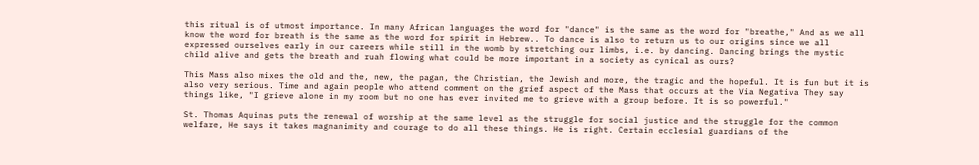this ritual is of utmost importance. In many African languages the word for "dance" is the same as the word for "breathe," And as we all know the word for breath is the same as the word for spirit in Hebrew.. To dance is also to return us to our origins since we all expressed ourselves early in our careers while still in the womb by stretching our limbs, i.e. by dancing. Dancing brings the mystic child alive and gets the breath and ruah flowing what could be more important in a society as cynical as ours?

This Mass also mixes the old and the, new, the pagan, the Christian, the Jewish and more, the tragic and the hopeful. It is fun but it is also very serious. Time and again people who attend comment on the grief aspect of the Mass that occurs at the Via Negativa They say things like, "I grieve alone in my room but no one has ever invited me to grieve with a group before. It is so powerful."

St. Thomas Aquinas puts the renewal of worship at the same level as the struggle for social justice and the struggle for the common welfare, He says it takes magnanimity and courage to do all these things. He is right. Certain ecclesial guardians of the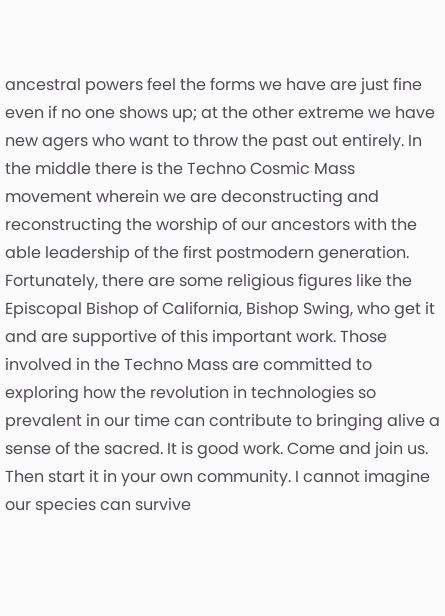ancestral powers feel the forms we have are just fine even if no one shows up; at the other extreme we have new agers who want to throw the past out entirely. In the middle there is the Techno Cosmic Mass movement wherein we are deconstructing and reconstructing the worship of our ancestors with the able leadership of the first postmodern generation. Fortunately, there are some religious figures like the Episcopal Bishop of California, Bishop Swing, who get it and are supportive of this important work. Those involved in the Techno Mass are committed to exploring how the revolution in technologies so prevalent in our time can contribute to bringing alive a sense of the sacred. It is good work. Come and join us. Then start it in your own community. I cannot imagine our species can survive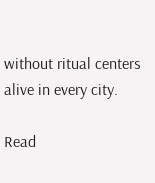without ritual centers alive in every city.

Read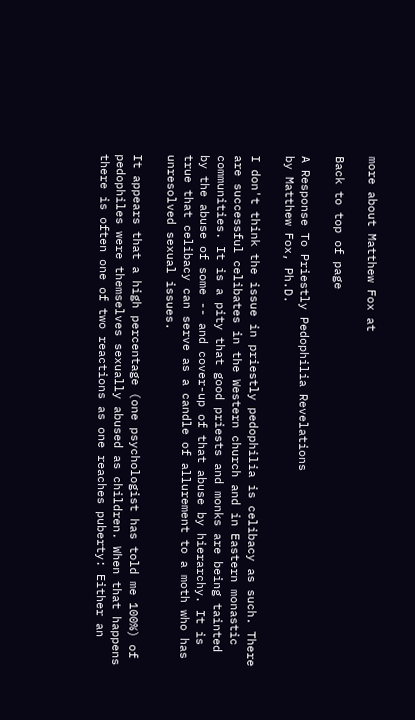more about Matthew Fox at

Back to top of page

A Response To Priestly Pedophilia Revelations
by Matthew Fox, Ph.D.

I don't think the issue in priestly pedophilia is celibacy as such. There are successful celibates in the Western church and in Eastern monastic communities. It is a pity that good priests and monks are being tainted by the abuse of some -- and cover-up of that abuse by hierarchy. It is true that celibacy can serve as a candle of allurement to a moth who has unresolved sexual issues.

It appears that a high percentage (one psychologist has told me 100%) of pedophiles were themselves sexually abused as children. When that happens there is often one of two reactions as one reaches puberty: Either an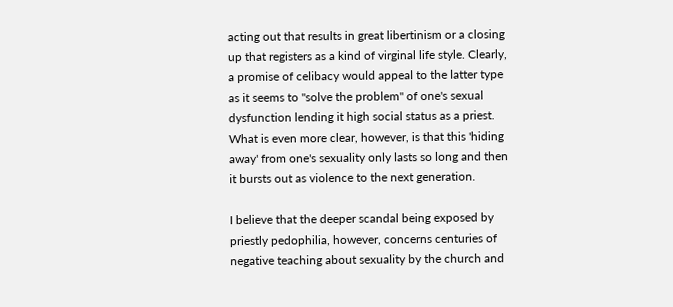acting out that results in great libertinism or a closing up that registers as a kind of virginal life style. Clearly, a promise of celibacy would appeal to the latter type as it seems to "solve the problem" of one's sexual dysfunction lending it high social status as a priest. What is even more clear, however, is that this 'hiding away' from one's sexuality only lasts so long and then it bursts out as violence to the next generation.

I believe that the deeper scandal being exposed by priestly pedophilia, however, concerns centuries of negative teaching about sexuality by the church and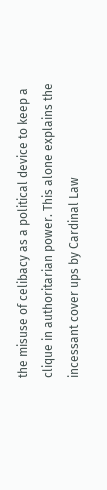the misuse of celibacy as a political device to keep a clique in authoritarian power. This alone explains the incessant cover ups by Cardinal Law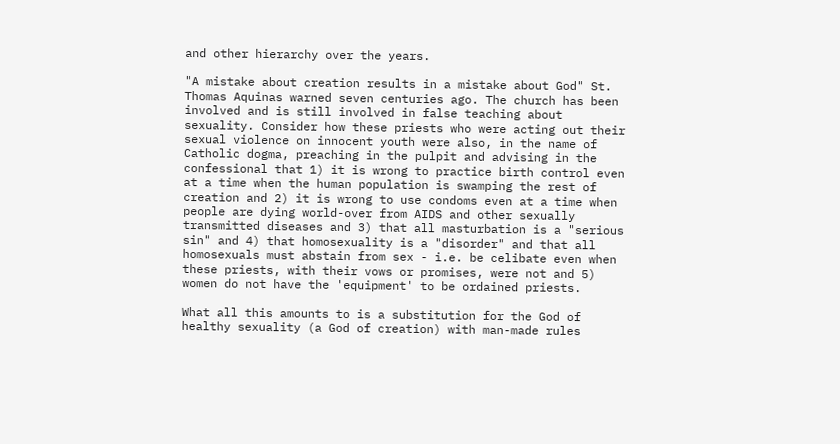and other hierarchy over the years.

"A mistake about creation results in a mistake about God" St. Thomas Aquinas warned seven centuries ago. The church has been involved and is still involved in false teaching about sexuality. Consider how these priests who were acting out their sexual violence on innocent youth were also, in the name of Catholic dogma, preaching in the pulpit and advising in the confessional that 1) it is wrong to practice birth control even at a time when the human population is swamping the rest of creation and 2) it is wrong to use condoms even at a time when people are dying world-over from AIDS and other sexually transmitted diseases and 3) that all masturbation is a "serious sin" and 4) that homosexuality is a "disorder" and that all homosexuals must abstain from sex - i.e. be celibate even when these priests, with their vows or promises, were not and 5) women do not have the 'equipment' to be ordained priests.

What all this amounts to is a substitution for the God of healthy sexuality (a God of creation) with man-made rules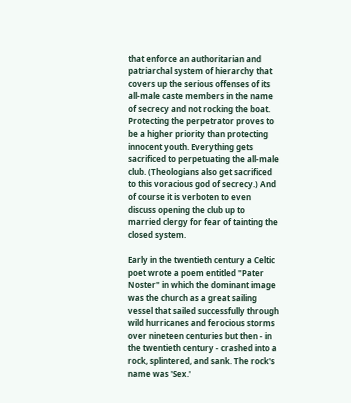that enforce an authoritarian and patriarchal system of hierarchy that covers up the serious offenses of its all-male caste members in the name of secrecy and not rocking the boat. Protecting the perpetrator proves to be a higher priority than protecting innocent youth. Everything gets sacrificed to perpetuating the all-male club. (Theologians also get sacrificed to this voracious god of secrecy.) And of course it is verboten to even discuss opening the club up to married clergy for fear of tainting the closed system.

Early in the twentieth century a Celtic poet wrote a poem entitled "Pater Noster" in which the dominant image was the church as a great sailing vessel that sailed successfully through wild hurricanes and ferocious storms over nineteen centuries but then - in the twentieth century - crashed into a rock, splintered, and sank. The rock's name was 'Sex.'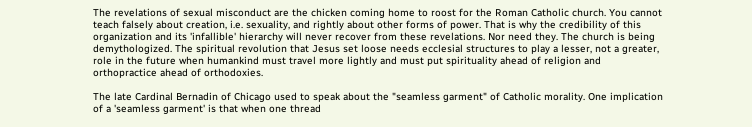The revelations of sexual misconduct are the chicken coming home to roost for the Roman Catholic church. You cannot teach falsely about creation, i.e. sexuality, and rightly about other forms of power. That is why the credibility of this organization and its 'infallible' hierarchy will never recover from these revelations. Nor need they. The church is being demythologized. The spiritual revolution that Jesus set loose needs ecclesial structures to play a lesser, not a greater, role in the future when humankind must travel more lightly and must put spirituality ahead of religion and orthopractice ahead of orthodoxies.

The late Cardinal Bernadin of Chicago used to speak about the "seamless garment" of Catholic morality. One implication of a 'seamless garment' is that when one thread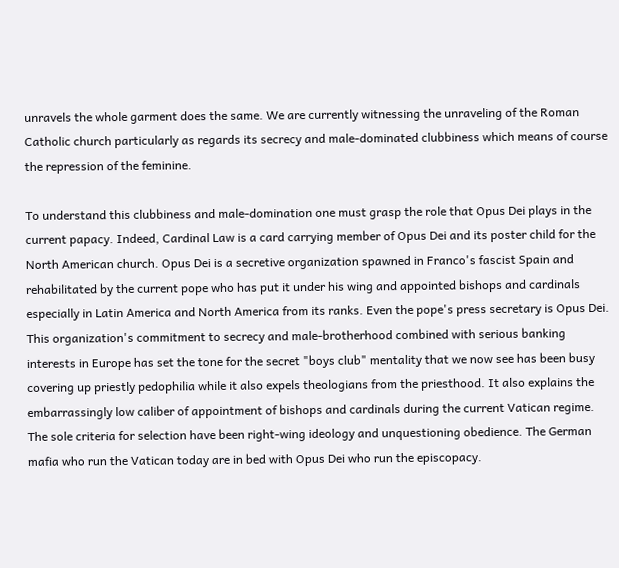unravels the whole garment does the same. We are currently witnessing the unraveling of the Roman Catholic church particularly as regards its secrecy and male-dominated clubbiness which means of course the repression of the feminine.

To understand this clubbiness and male-domination one must grasp the role that Opus Dei plays in the current papacy. Indeed, Cardinal Law is a card carrying member of Opus Dei and its poster child for the North American church. Opus Dei is a secretive organization spawned in Franco's fascist Spain and rehabilitated by the current pope who has put it under his wing and appointed bishops and cardinals especially in Latin America and North America from its ranks. Even the pope's press secretary is Opus Dei. This organization's commitment to secrecy and male-brotherhood combined with serious banking interests in Europe has set the tone for the secret "boys club" mentality that we now see has been busy covering up priestly pedophilia while it also expels theologians from the priesthood. It also explains the embarrassingly low caliber of appointment of bishops and cardinals during the current Vatican regime. The sole criteria for selection have been right-wing ideology and unquestioning obedience. The German mafia who run the Vatican today are in bed with Opus Dei who run the episcopacy.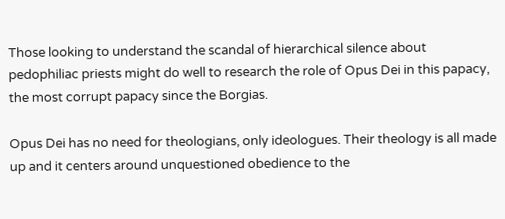Those looking to understand the scandal of hierarchical silence about pedophiliac priests might do well to research the role of Opus Dei in this papacy, the most corrupt papacy since the Borgias.

Opus Dei has no need for theologians, only ideologues. Their theology is all made up and it centers around unquestioned obedience to the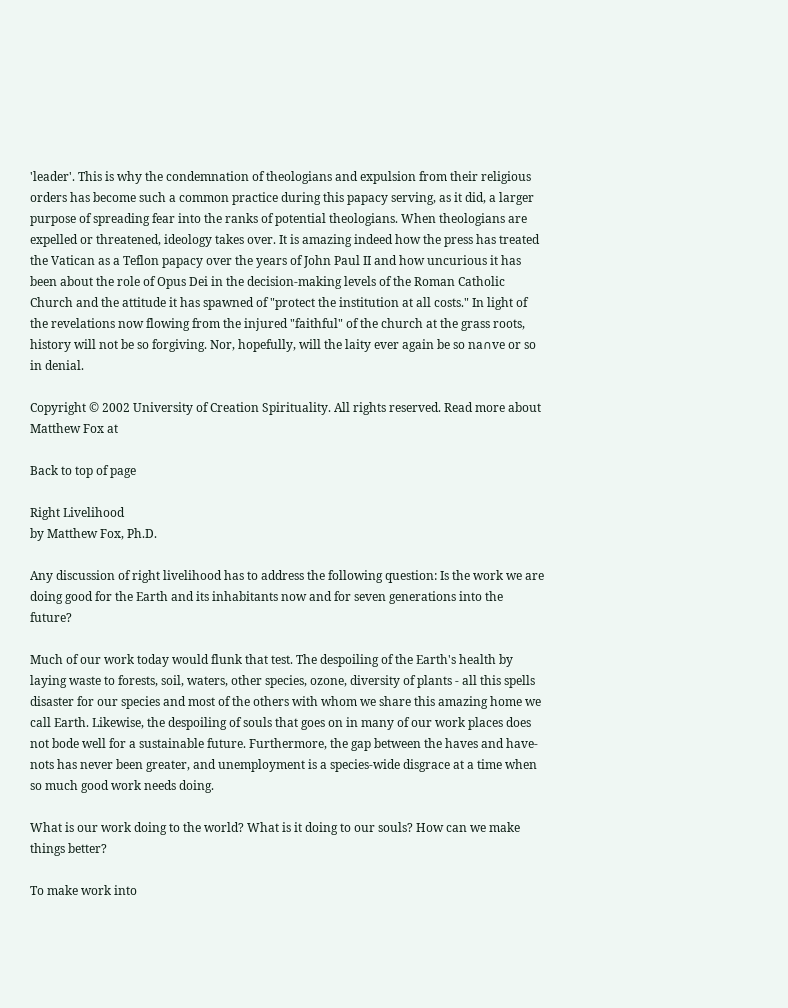'leader'. This is why the condemnation of theologians and expulsion from their religious orders has become such a common practice during this papacy serving, as it did, a larger purpose of spreading fear into the ranks of potential theologians. When theologians are expelled or threatened, ideology takes over. It is amazing indeed how the press has treated the Vatican as a Teflon papacy over the years of John Paul II and how uncurious it has been about the role of Opus Dei in the decision-making levels of the Roman Catholic Church and the attitude it has spawned of "protect the institution at all costs." In light of the revelations now flowing from the injured "faithful" of the church at the grass roots, history will not be so forgiving. Nor, hopefully, will the laity ever again be so na∩ve or so in denial.

Copyright © 2002 University of Creation Spirituality. All rights reserved. Read more about Matthew Fox at

Back to top of page

Right Livelihood
by Matthew Fox, Ph.D.

Any discussion of right livelihood has to address the following question: Is the work we are doing good for the Earth and its inhabitants now and for seven generations into the future?

Much of our work today would flunk that test. The despoiling of the Earth's health by laying waste to forests, soil, waters, other species, ozone, diversity of plants - all this spells disaster for our species and most of the others with whom we share this amazing home we call Earth. Likewise, the despoiling of souls that goes on in many of our work places does not bode well for a sustainable future. Furthermore, the gap between the haves and have-nots has never been greater, and unemployment is a species-wide disgrace at a time when so much good work needs doing.

What is our work doing to the world? What is it doing to our souls? How can we make things better?

To make work into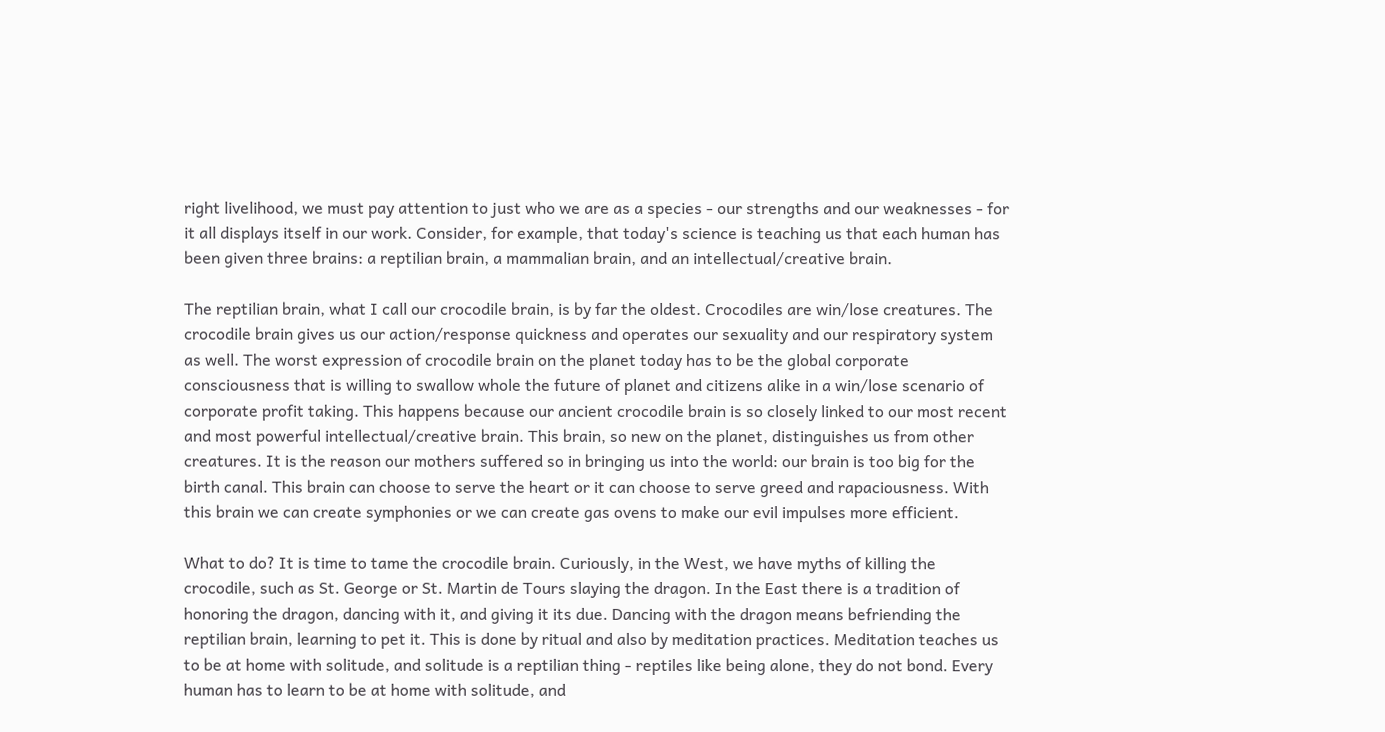right livelihood, we must pay attention to just who we are as a species - our strengths and our weaknesses - for it all displays itself in our work. Consider, for example, that today's science is teaching us that each human has been given three brains: a reptilian brain, a mammalian brain, and an intellectual/creative brain.

The reptilian brain, what I call our crocodile brain, is by far the oldest. Crocodiles are win/lose creatures. The crocodile brain gives us our action/response quickness and operates our sexuality and our respiratory system as well. The worst expression of crocodile brain on the planet today has to be the global corporate consciousness that is willing to swallow whole the future of planet and citizens alike in a win/lose scenario of corporate profit taking. This happens because our ancient crocodile brain is so closely linked to our most recent and most powerful intellectual/creative brain. This brain, so new on the planet, distinguishes us from other creatures. It is the reason our mothers suffered so in bringing us into the world: our brain is too big for the birth canal. This brain can choose to serve the heart or it can choose to serve greed and rapaciousness. With this brain we can create symphonies or we can create gas ovens to make our evil impulses more efficient.

What to do? It is time to tame the crocodile brain. Curiously, in the West, we have myths of killing the crocodile, such as St. George or St. Martin de Tours slaying the dragon. In the East there is a tradition of honoring the dragon, dancing with it, and giving it its due. Dancing with the dragon means befriending the reptilian brain, learning to pet it. This is done by ritual and also by meditation practices. Meditation teaches us to be at home with solitude, and solitude is a reptilian thing - reptiles like being alone, they do not bond. Every human has to learn to be at home with solitude, and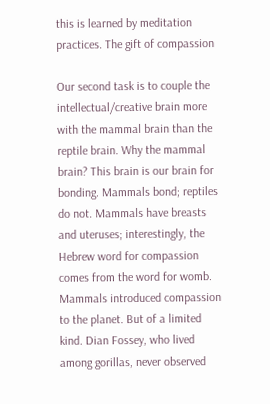this is learned by meditation practices. The gift of compassion

Our second task is to couple the intellectual/creative brain more with the mammal brain than the reptile brain. Why the mammal brain? This brain is our brain for bonding. Mammals bond; reptiles do not. Mammals have breasts and uteruses; interestingly, the Hebrew word for compassion comes from the word for womb. Mammals introduced compassion to the planet. But of a limited kind. Dian Fossey, who lived among gorillas, never observed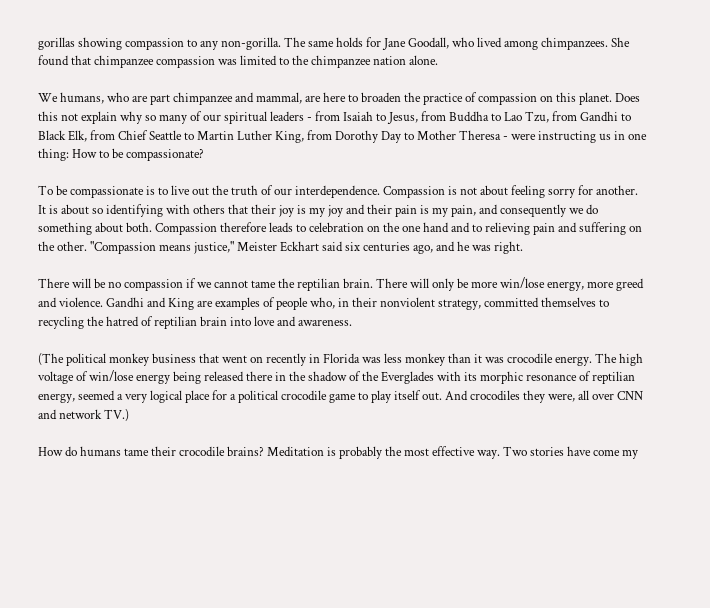gorillas showing compassion to any non-gorilla. The same holds for Jane Goodall, who lived among chimpanzees. She found that chimpanzee compassion was limited to the chimpanzee nation alone.

We humans, who are part chimpanzee and mammal, are here to broaden the practice of compassion on this planet. Does this not explain why so many of our spiritual leaders - from Isaiah to Jesus, from Buddha to Lao Tzu, from Gandhi to Black Elk, from Chief Seattle to Martin Luther King, from Dorothy Day to Mother Theresa - were instructing us in one thing: How to be compassionate?

To be compassionate is to live out the truth of our interdependence. Compassion is not about feeling sorry for another. It is about so identifying with others that their joy is my joy and their pain is my pain, and consequently we do something about both. Compassion therefore leads to celebration on the one hand and to relieving pain and suffering on the other. "Compassion means justice," Meister Eckhart said six centuries ago, and he was right.

There will be no compassion if we cannot tame the reptilian brain. There will only be more win/lose energy, more greed and violence. Gandhi and King are examples of people who, in their nonviolent strategy, committed themselves to recycling the hatred of reptilian brain into love and awareness.

(The political monkey business that went on recently in Florida was less monkey than it was crocodile energy. The high voltage of win/lose energy being released there in the shadow of the Everglades with its morphic resonance of reptilian energy, seemed a very logical place for a political crocodile game to play itself out. And crocodiles they were, all over CNN and network TV.)

How do humans tame their crocodile brains? Meditation is probably the most effective way. Two stories have come my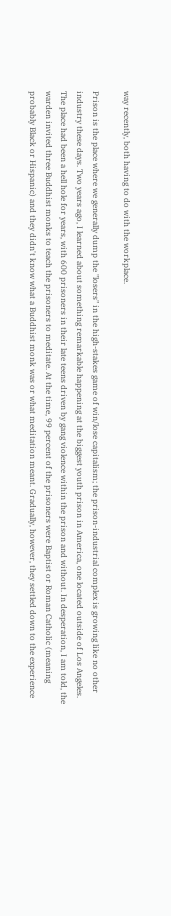way recently, both having to do with the workplace.

Prison is the place where we generally dump the "losers" in the high-stakes game of win/lose capitalism; the prison-industrial complex is growing like no other industry these days. Two years ago, I learned about something remarkable happening at the biggest youth prison in America, one located outside of Los Angeles. The place had been a hell hole for years, with 600 prisoners in their late teens driven by gang violence within the prison and without. In desperation, I am told, the warden invited three Buddhist monks to teach the prisoners to meditate. At the time, 99 percent of the prisoners were Baptist or Roman Catholic (meaning probably Black or Hispanic) and they didn't know what a Buddhist monk was or what meditation meant. Gradually, however, they settled down to the experience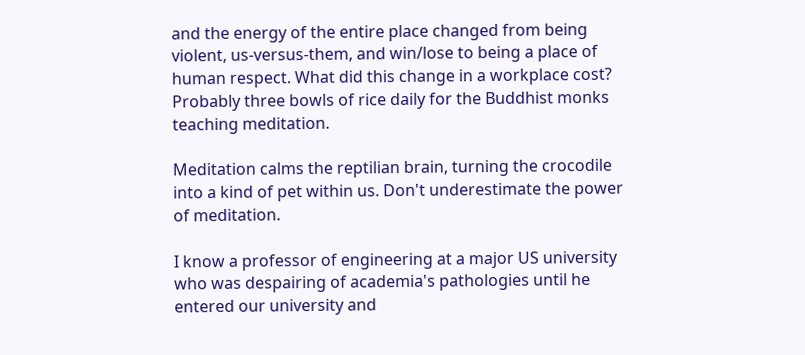and the energy of the entire place changed from being violent, us-versus-them, and win/lose to being a place of human respect. What did this change in a workplace cost? Probably three bowls of rice daily for the Buddhist monks teaching meditation.

Meditation calms the reptilian brain, turning the crocodile into a kind of pet within us. Don't underestimate the power of meditation.

I know a professor of engineering at a major US university who was despairing of academia's pathologies until he entered our university and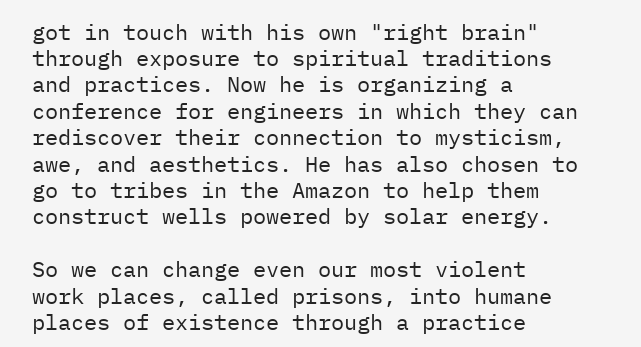got in touch with his own "right brain" through exposure to spiritual traditions and practices. Now he is organizing a conference for engineers in which they can rediscover their connection to mysticism, awe, and aesthetics. He has also chosen to go to tribes in the Amazon to help them construct wells powered by solar energy.

So we can change even our most violent work places, called prisons, into humane places of existence through a practice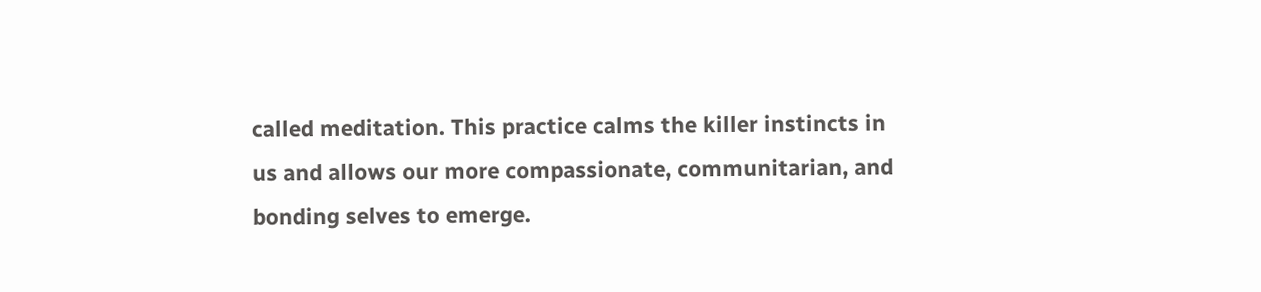called meditation. This practice calms the killer instincts in us and allows our more compassionate, communitarian, and bonding selves to emerge.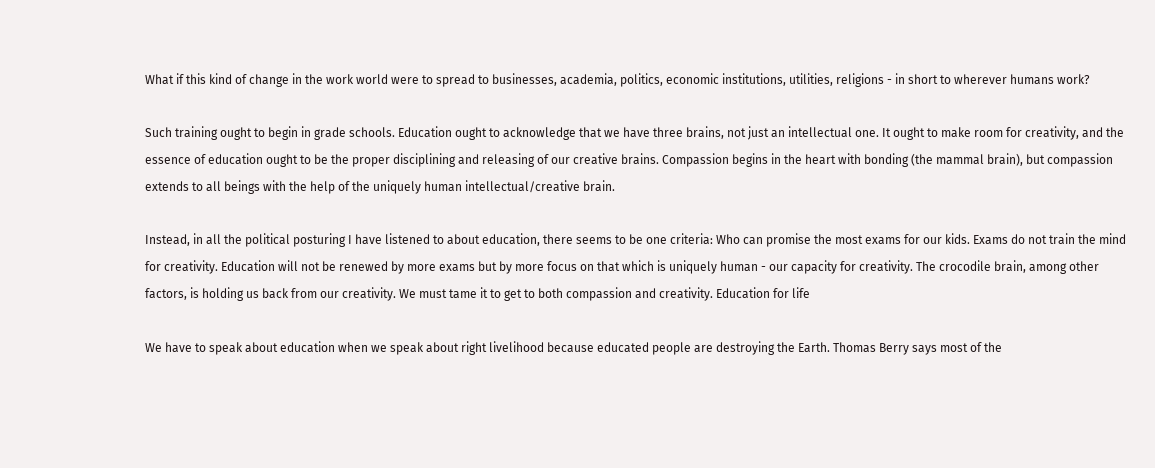What if this kind of change in the work world were to spread to businesses, academia, politics, economic institutions, utilities, religions - in short to wherever humans work?

Such training ought to begin in grade schools. Education ought to acknowledge that we have three brains, not just an intellectual one. It ought to make room for creativity, and the essence of education ought to be the proper disciplining and releasing of our creative brains. Compassion begins in the heart with bonding (the mammal brain), but compassion extends to all beings with the help of the uniquely human intellectual/creative brain.

Instead, in all the political posturing I have listened to about education, there seems to be one criteria: Who can promise the most exams for our kids. Exams do not train the mind for creativity. Education will not be renewed by more exams but by more focus on that which is uniquely human - our capacity for creativity. The crocodile brain, among other factors, is holding us back from our creativity. We must tame it to get to both compassion and creativity. Education for life

We have to speak about education when we speak about right livelihood because educated people are destroying the Earth. Thomas Berry says most of the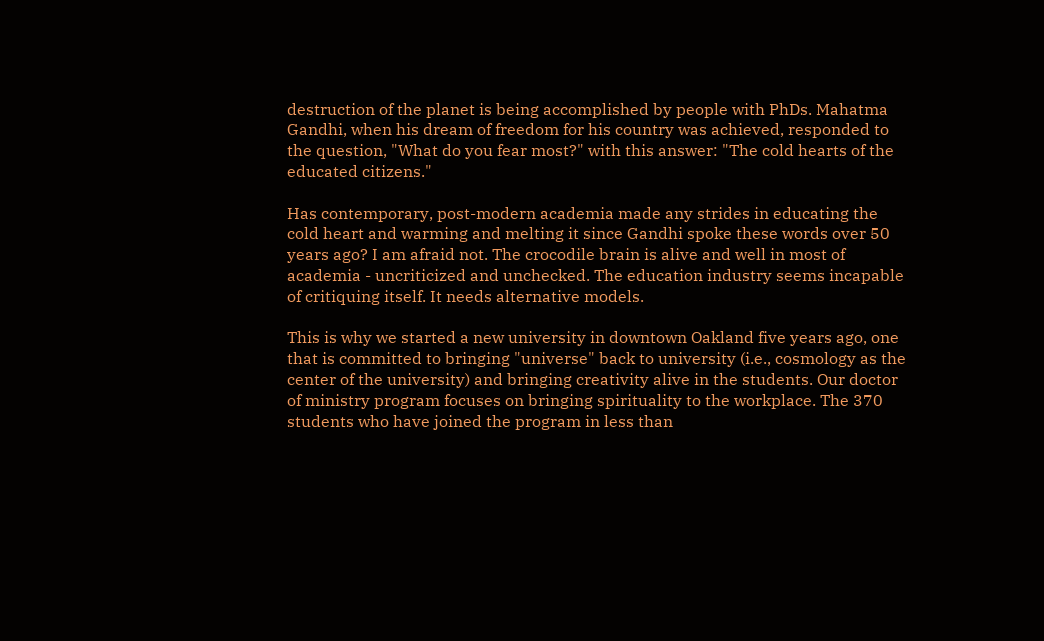destruction of the planet is being accomplished by people with PhDs. Mahatma Gandhi, when his dream of freedom for his country was achieved, responded to the question, "What do you fear most?" with this answer: "The cold hearts of the educated citizens."

Has contemporary, post-modern academia made any strides in educating the cold heart and warming and melting it since Gandhi spoke these words over 50 years ago? I am afraid not. The crocodile brain is alive and well in most of academia - uncriticized and unchecked. The education industry seems incapable of critiquing itself. It needs alternative models.

This is why we started a new university in downtown Oakland five years ago, one that is committed to bringing "universe" back to university (i.e., cosmology as the center of the university) and bringing creativity alive in the students. Our doctor of ministry program focuses on bringing spirituality to the workplace. The 370 students who have joined the program in less than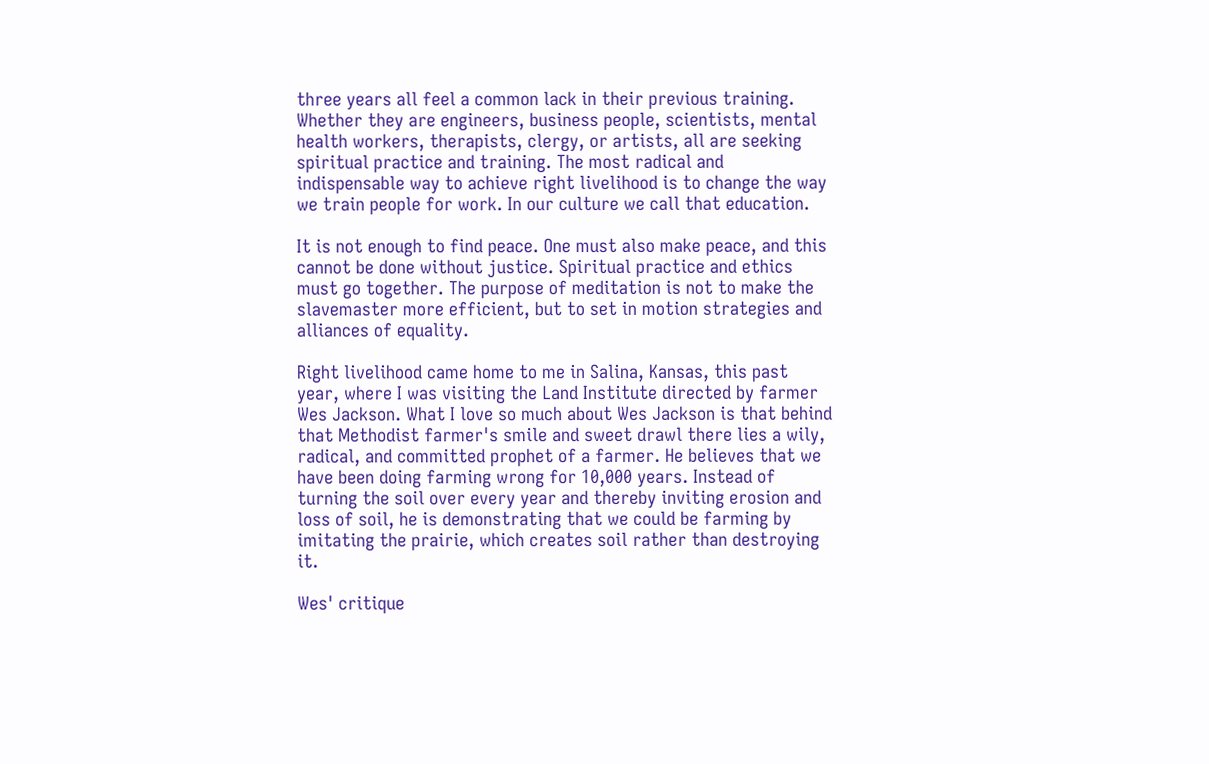three years all feel a common lack in their previous training. Whether they are engineers, business people, scientists, mental health workers, therapists, clergy, or artists, all are seeking spiritual practice and training. The most radical and indispensable way to achieve right livelihood is to change the way we train people for work. In our culture we call that education.

It is not enough to find peace. One must also make peace, and this cannot be done without justice. Spiritual practice and ethics must go together. The purpose of meditation is not to make the slavemaster more efficient, but to set in motion strategies and alliances of equality.

Right livelihood came home to me in Salina, Kansas, this past year, where I was visiting the Land Institute directed by farmer Wes Jackson. What I love so much about Wes Jackson is that behind that Methodist farmer's smile and sweet drawl there lies a wily, radical, and committed prophet of a farmer. He believes that we have been doing farming wrong for 10,000 years. Instead of turning the soil over every year and thereby inviting erosion and loss of soil, he is demonstrating that we could be farming by imitating the prairie, which creates soil rather than destroying it.

Wes' critique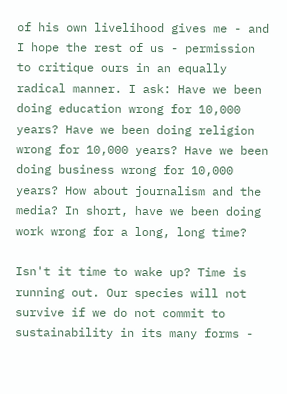of his own livelihood gives me - and I hope the rest of us - permission to critique ours in an equally radical manner. I ask: Have we been doing education wrong for 10,000 years? Have we been doing religion wrong for 10,000 years? Have we been doing business wrong for 10,000 years? How about journalism and the media? In short, have we been doing work wrong for a long, long time?

Isn't it time to wake up? Time is running out. Our species will not survive if we do not commit to sustainability in its many forms -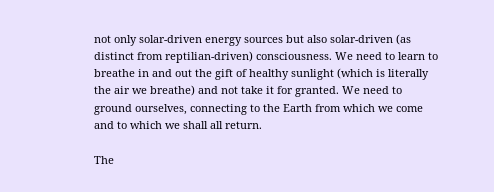not only solar-driven energy sources but also solar-driven (as distinct from reptilian-driven) consciousness. We need to learn to breathe in and out the gift of healthy sunlight (which is literally the air we breathe) and not take it for granted. We need to ground ourselves, connecting to the Earth from which we come and to which we shall all return.

The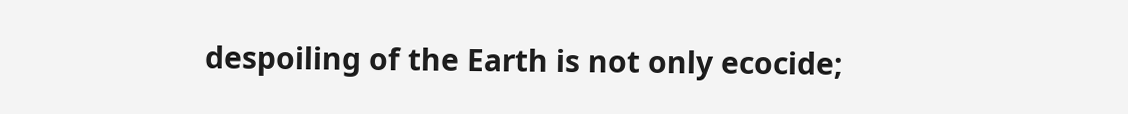despoiling of the Earth is not only ecocide;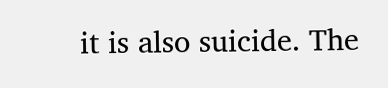it is also suicide. The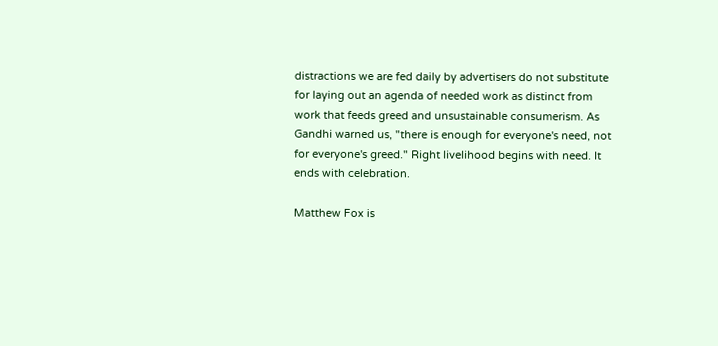distractions we are fed daily by advertisers do not substitute for laying out an agenda of needed work as distinct from work that feeds greed and unsustainable consumerism. As Gandhi warned us, "there is enough for everyone's need, not for everyone's greed." Right livelihood begins with need. It ends with celebration.

Matthew Fox is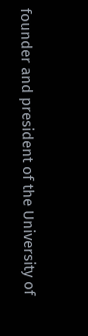founder and president of the University of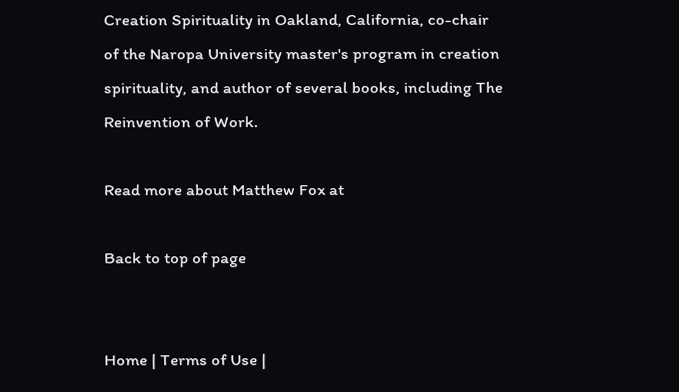Creation Spirituality in Oakland, California, co-chair of the Naropa University master's program in creation spirituality, and author of several books, including The Reinvention of Work.

Read more about Matthew Fox at

Back to top of page


Home | Terms of Use |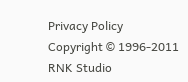Privacy Policy
Copyright © 1996-2011 RNK Studio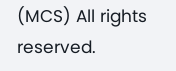(MCS) All rights reserved.